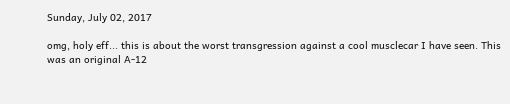Sunday, July 02, 2017

omg, holy eff... this is about the worst transgression against a cool musclecar I have seen. This was an original A-12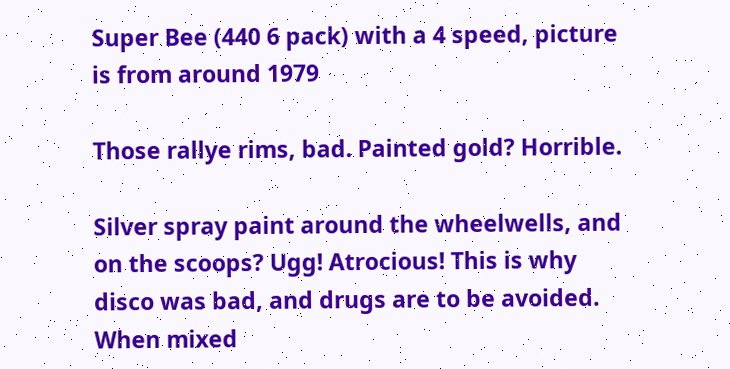Super Bee (440 6 pack) with a 4 speed, picture is from around 1979

Those rallye rims, bad. Painted gold? Horrible.

Silver spray paint around the wheelwells, and on the scoops? Ugg! Atrocious! This is why disco was bad, and drugs are to be avoided. When mixed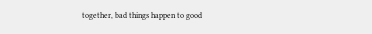together, bad things happen to good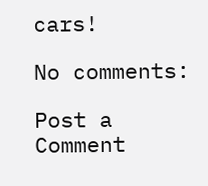cars!

No comments:

Post a Comment